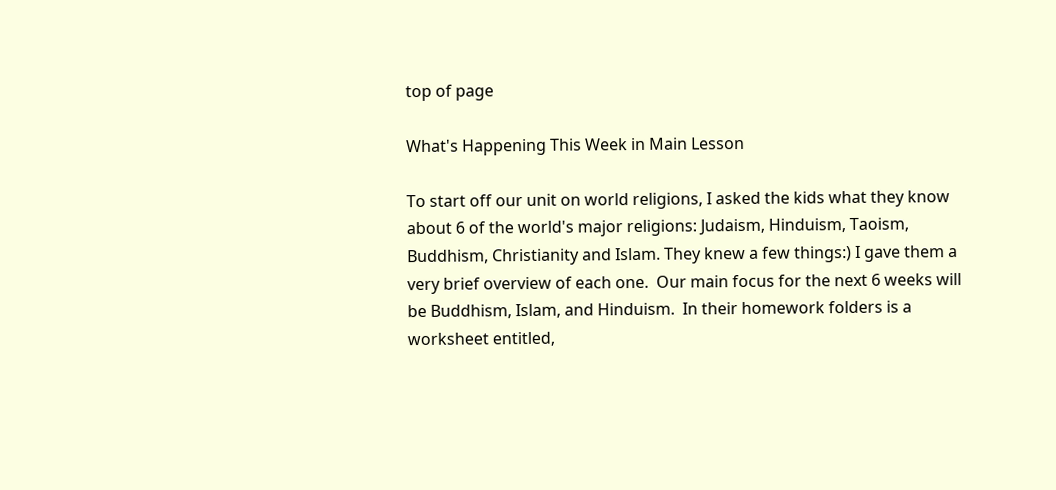top of page

What's Happening This Week in Main Lesson

To start off our unit on world religions, I asked the kids what they know about 6 of the world's major religions: Judaism, Hinduism, Taoism, Buddhism, Christianity and Islam. They knew a few things:) I gave them a very brief overview of each one.  Our main focus for the next 6 weeks will be Buddhism, Islam, and Hinduism.  In their homework folders is a worksheet entitled,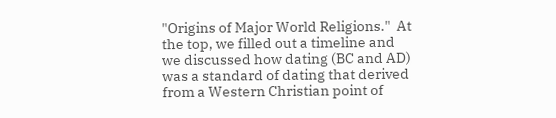"Origins of Major World Religions."  At the top, we filled out a timeline and we discussed how dating (BC and AD) was a standard of dating that derived from a Western Christian point of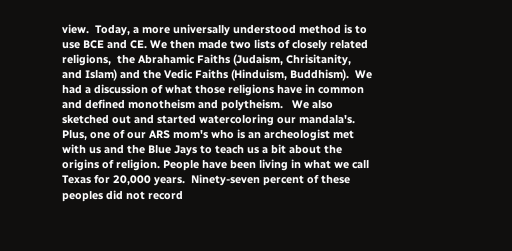view.  Today, a more universally understood method is to use BCE and CE. We then made two lists of closely related religions,  the Abrahamic Faiths (Judaism, Chrisitanity, and Islam) and the Vedic Faiths (Hinduism, Buddhism).  We had a discussion of what those religions have in common and defined monotheism and polytheism.   We also sketched out and started watercoloring our mandala's. Plus, one of our ARS mom's who is an archeologist met with us and the Blue Jays to teach us a bit about the origins of religion. People have been living in what we call Texas for 20,000 years.  Ninety-seven percent of these peoples did not record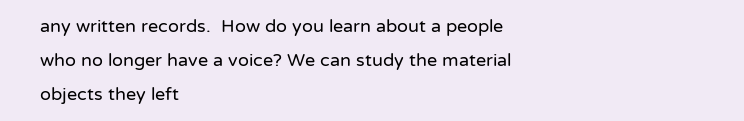any written records.  How do you learn about a people who no longer have a voice? We can study the material objects they left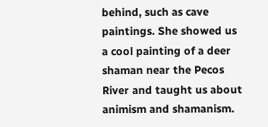behind, such as cave paintings. She showed us a cool painting of a deer shaman near the Pecos River and taught us about animism and shamanism.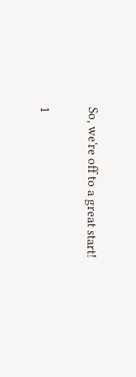So, we're off to a great start!

1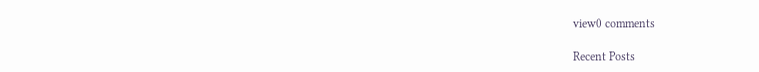view0 comments

Recent Posts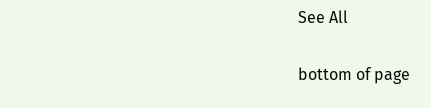See All


bottom of page